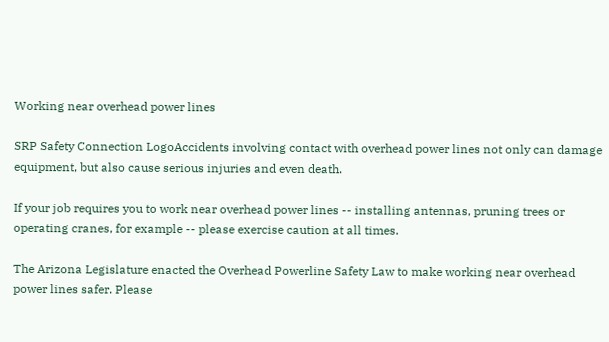Working near overhead power lines

SRP Safety Connection LogoAccidents involving contact with overhead power lines not only can damage equipment, but also cause serious injuries and even death.

If your job requires you to work near overhead power lines -- installing antennas, pruning trees or operating cranes, for example -- please exercise caution at all times.

The Arizona Legislature enacted the Overhead Powerline Safety Law to make working near overhead power lines safer. Please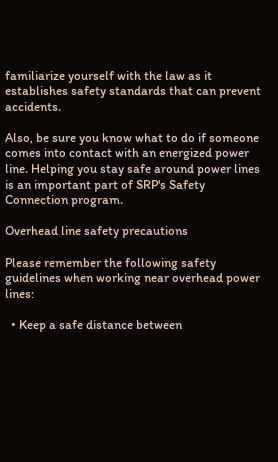familiarize yourself with the law as it establishes safety standards that can prevent accidents.

Also, be sure you know what to do if someone comes into contact with an energized power line. Helping you stay safe around power lines is an important part of SRP's Safety Connection program.

Overhead line safety precautions

Please remember the following safety guidelines when working near overhead power lines:

  • Keep a safe distance between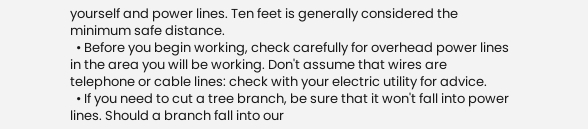yourself and power lines. Ten feet is generally considered the minimum safe distance.
  • Before you begin working, check carefully for overhead power lines in the area you will be working. Don't assume that wires are telephone or cable lines: check with your electric utility for advice.
  • If you need to cut a tree branch, be sure that it won't fall into power lines. Should a branch fall into our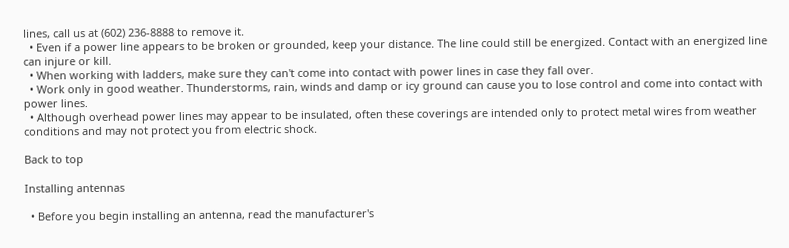lines, call us at (602) 236-8888 to remove it.
  • Even if a power line appears to be broken or grounded, keep your distance. The line could still be energized. Contact with an energized line can injure or kill.
  • When working with ladders, make sure they can't come into contact with power lines in case they fall over.
  • Work only in good weather. Thunderstorms, rain, winds and damp or icy ground can cause you to lose control and come into contact with power lines.
  • Although overhead power lines may appear to be insulated, often these coverings are intended only to protect metal wires from weather conditions and may not protect you from electric shock.

Back to top

Installing antennas

  • Before you begin installing an antenna, read the manufacturer's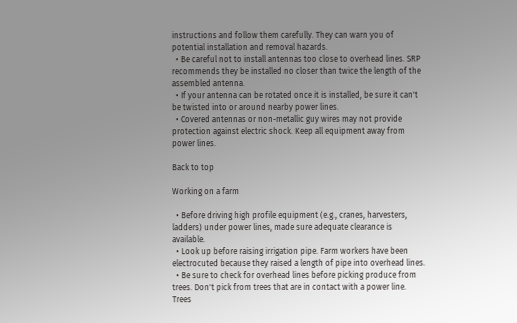instructions and follow them carefully. They can warn you of potential installation and removal hazards.
  • Be careful not to install antennas too close to overhead lines. SRP recommends they be installed no closer than twice the length of the assembled antenna.
  • If your antenna can be rotated once it is installed, be sure it can't be twisted into or around nearby power lines.
  • Covered antennas or non-metallic guy wires may not provide protection against electric shock. Keep all equipment away from power lines.

Back to top

Working on a farm

  • Before driving high profile equipment (e.g., cranes, harvesters, ladders) under power lines, made sure adequate clearance is available.
  • Look up before raising irrigation pipe. Farm workers have been electrocuted because they raised a length of pipe into overhead lines.
  • Be sure to check for overhead lines before picking produce from trees. Don't pick from trees that are in contact with a power line. Trees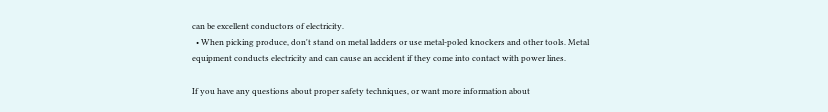can be excellent conductors of electricity.
  • When picking produce, don't stand on metal ladders or use metal-poled knockers and other tools. Metal equipment conducts electricity and can cause an accident if they come into contact with power lines.

If you have any questions about proper safety techniques, or want more information about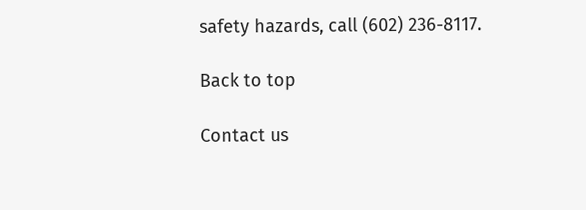safety hazards, call (602) 236-8117.

Back to top

Contact us